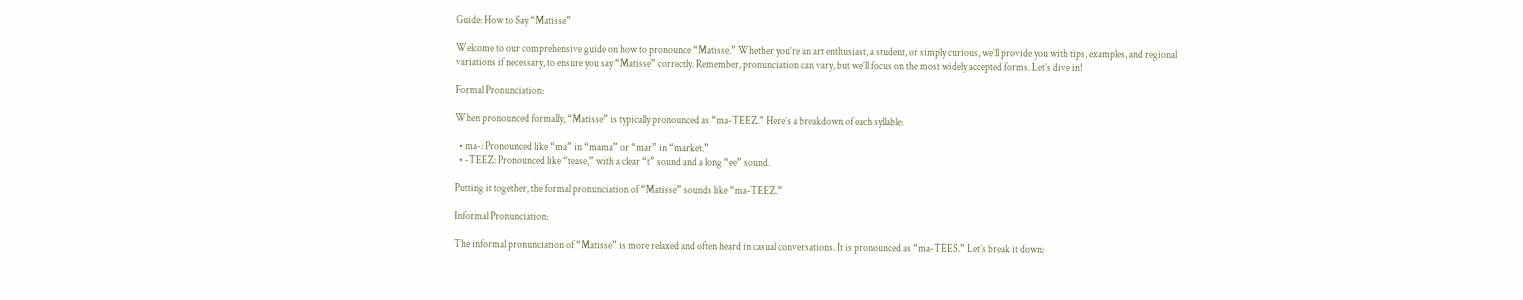Guide: How to Say “Matisse”

Welcome to our comprehensive guide on how to pronounce “Matisse.” Whether you’re an art enthusiast, a student, or simply curious, we’ll provide you with tips, examples, and regional variations if necessary, to ensure you say “Matisse” correctly. Remember, pronunciation can vary, but we’ll focus on the most widely accepted forms. Let’s dive in!

Formal Pronunciation:

When pronounced formally, “Matisse” is typically pronounced as “ma-TEEZ.” Here’s a breakdown of each syllable:

  • ma-: Pronounced like “ma” in “mama” or “mar” in “market.”
  • -TEEZ: Pronounced like “tease,” with a clear “t” sound and a long “ee” sound.

Putting it together, the formal pronunciation of “Matisse” sounds like “ma-TEEZ.”

Informal Pronunciation:

The informal pronunciation of “Matisse” is more relaxed and often heard in casual conversations. It is pronounced as “ma-TEES.” Let’s break it down: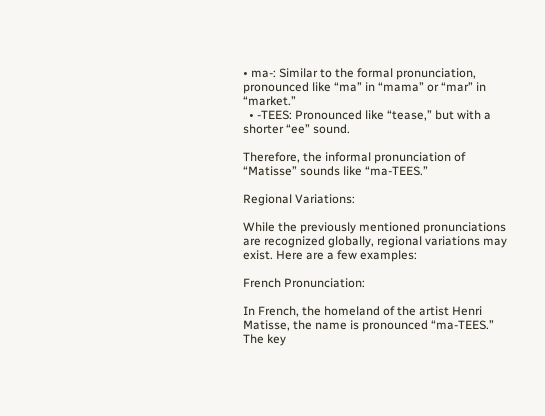• ma-: Similar to the formal pronunciation, pronounced like “ma” in “mama” or “mar” in “market.”
  • -TEES: Pronounced like “tease,” but with a shorter “ee” sound.

Therefore, the informal pronunciation of “Matisse” sounds like “ma-TEES.”

Regional Variations:

While the previously mentioned pronunciations are recognized globally, regional variations may exist. Here are a few examples:

French Pronunciation:

In French, the homeland of the artist Henri Matisse, the name is pronounced “ma-TEES.” The key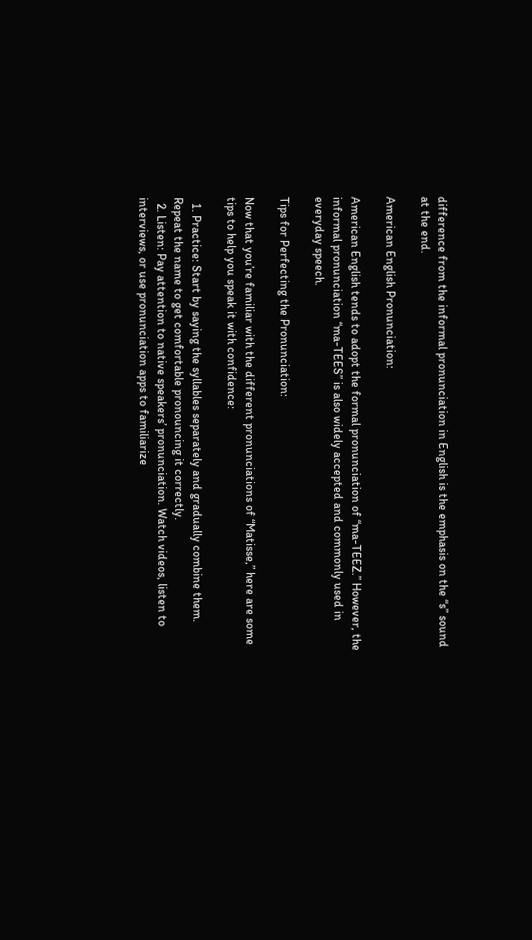difference from the informal pronunciation in English is the emphasis on the “s” sound at the end.

American English Pronunciation:

American English tends to adopt the formal pronunciation of “ma-TEEZ.” However, the informal pronunciation “ma-TEES” is also widely accepted and commonly used in everyday speech.

Tips for Perfecting the Pronunciation:

Now that you’re familiar with the different pronunciations of “Matisse,” here are some tips to help you speak it with confidence:

  1. Practice: Start by saying the syllables separately and gradually combine them. Repeat the name to get comfortable pronouncing it correctly.
  2. Listen: Pay attention to native speakers’ pronunciation. Watch videos, listen to interviews, or use pronunciation apps to familiarize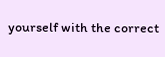yourself with the correct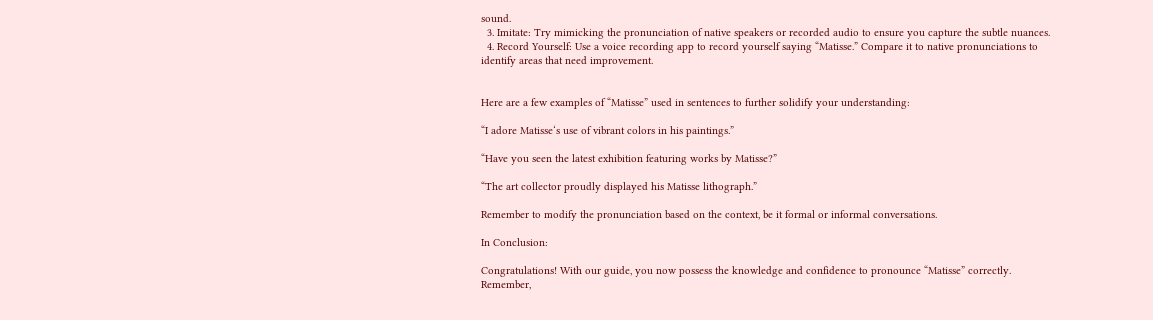sound.
  3. Imitate: Try mimicking the pronunciation of native speakers or recorded audio to ensure you capture the subtle nuances.
  4. Record Yourself: Use a voice recording app to record yourself saying “Matisse.” Compare it to native pronunciations to identify areas that need improvement.


Here are a few examples of “Matisse” used in sentences to further solidify your understanding:

“I adore Matisse‘s use of vibrant colors in his paintings.”

“Have you seen the latest exhibition featuring works by Matisse?”

“The art collector proudly displayed his Matisse lithograph.”

Remember to modify the pronunciation based on the context, be it formal or informal conversations.

In Conclusion:

Congratulations! With our guide, you now possess the knowledge and confidence to pronounce “Matisse” correctly. Remember,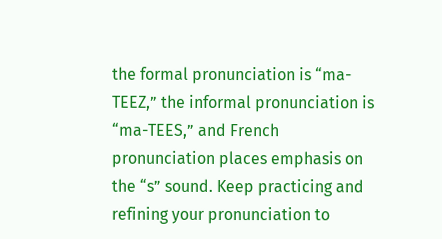the formal pronunciation is “ma-TEEZ,” the informal pronunciation is “ma-TEES,” and French pronunciation places emphasis on the “s” sound. Keep practicing and refining your pronunciation to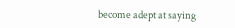become adept at saying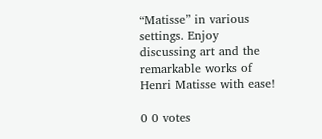“Matisse” in various settings. Enjoy discussing art and the remarkable works of Henri Matisse with ease!

0 0 votes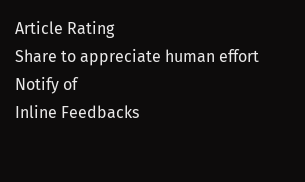Article Rating
Share to appreciate human effort
Notify of
Inline Feedbacks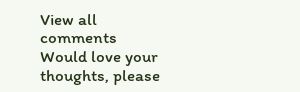View all comments
Would love your thoughts, please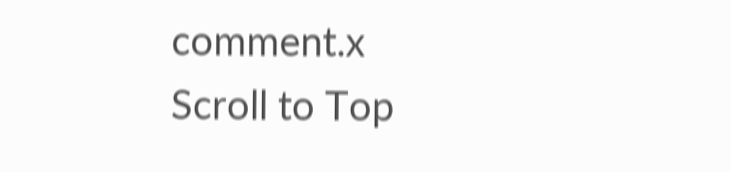comment.x
Scroll to Top